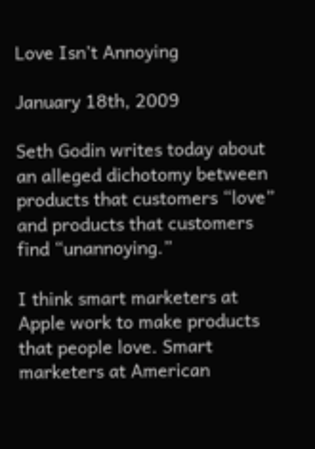Love Isn’t Annoying

January 18th, 2009

Seth Godin writes today about an alleged dichotomy between products that customers “love” and products that customers find “unannoying.”

I think smart marketers at Apple work to make products that people love. Smart marketers at American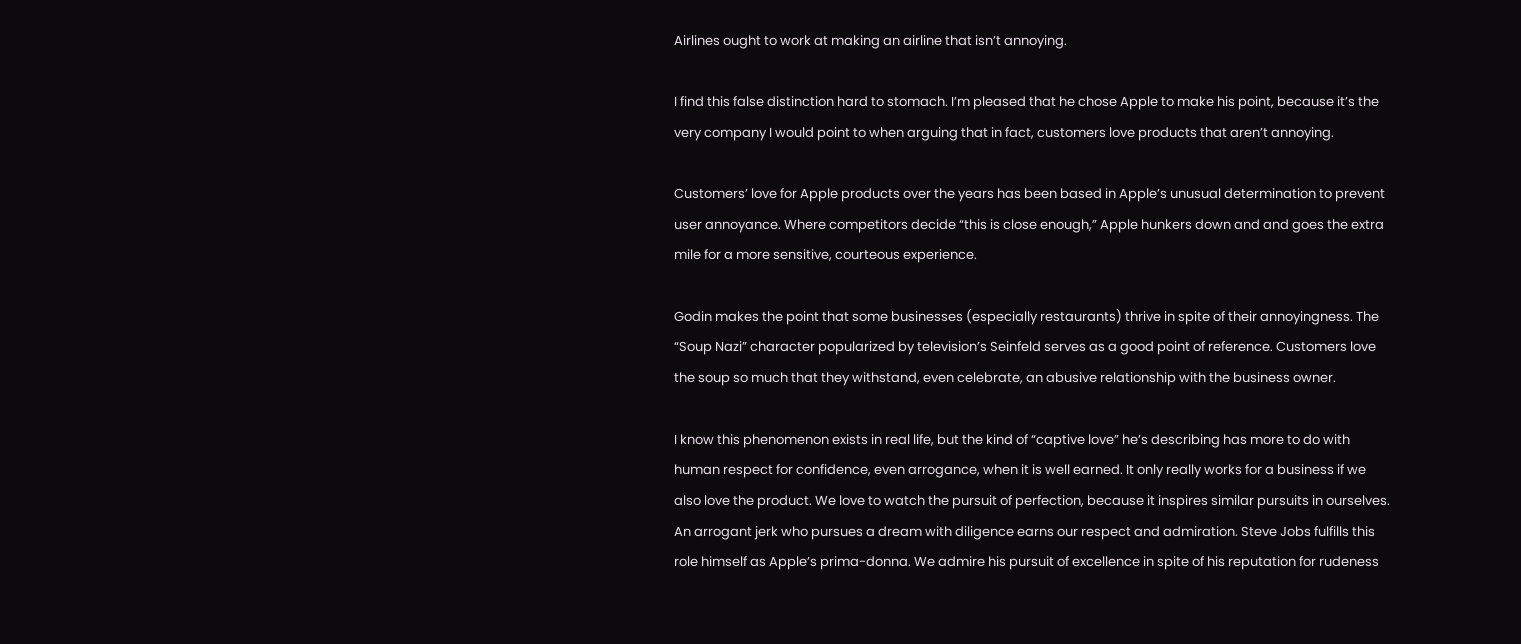Airlines ought to work at making an airline that isn’t annoying.

I find this false distinction hard to stomach. I’m pleased that he chose Apple to make his point, because it’s the very company I would point to when arguing that in fact, customers love products that aren’t annoying.

Customers’ love for Apple products over the years has been based in Apple’s unusual determination to prevent user annoyance. Where competitors decide “this is close enough,” Apple hunkers down and and goes the extra mile for a more sensitive, courteous experience.

Godin makes the point that some businesses (especially restaurants) thrive in spite of their annoyingness. The “Soup Nazi” character popularized by television’s Seinfeld serves as a good point of reference. Customers love the soup so much that they withstand, even celebrate, an abusive relationship with the business owner.

I know this phenomenon exists in real life, but the kind of “captive love” he’s describing has more to do with human respect for confidence, even arrogance, when it is well earned. It only really works for a business if we also love the product. We love to watch the pursuit of perfection, because it inspires similar pursuits in ourselves. An arrogant jerk who pursues a dream with diligence earns our respect and admiration. Steve Jobs fulfills this role himself as Apple’s prima-donna. We admire his pursuit of excellence in spite of his reputation for rudeness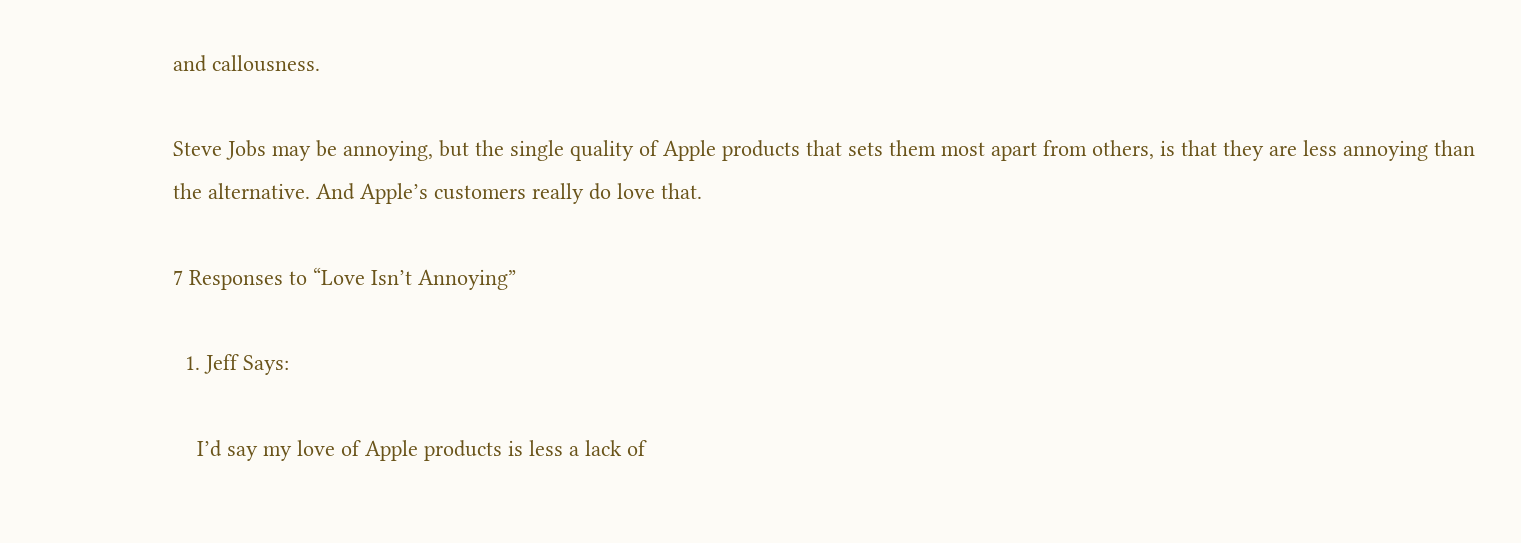and callousness.

Steve Jobs may be annoying, but the single quality of Apple products that sets them most apart from others, is that they are less annoying than the alternative. And Apple’s customers really do love that.

7 Responses to “Love Isn’t Annoying”

  1. Jeff Says:

    I’d say my love of Apple products is less a lack of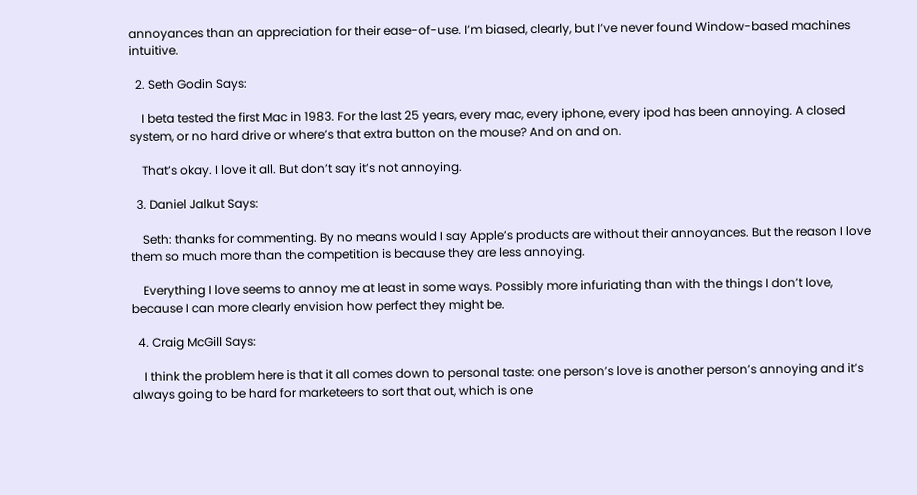annoyances than an appreciation for their ease-of-use. I’m biased, clearly, but I’ve never found Window-based machines intuitive.

  2. Seth Godin Says:

    I beta tested the first Mac in 1983. For the last 25 years, every mac, every iphone, every ipod has been annoying. A closed system, or no hard drive or where’s that extra button on the mouse? And on and on.

    That’s okay. I love it all. But don’t say it’s not annoying.

  3. Daniel Jalkut Says:

    Seth: thanks for commenting. By no means would I say Apple’s products are without their annoyances. But the reason I love them so much more than the competition is because they are less annoying.

    Everything I love seems to annoy me at least in some ways. Possibly more infuriating than with the things I don’t love, because I can more clearly envision how perfect they might be.

  4. Craig McGill Says:

    I think the problem here is that it all comes down to personal taste: one person’s love is another person’s annoying and it’s always going to be hard for marketeers to sort that out, which is one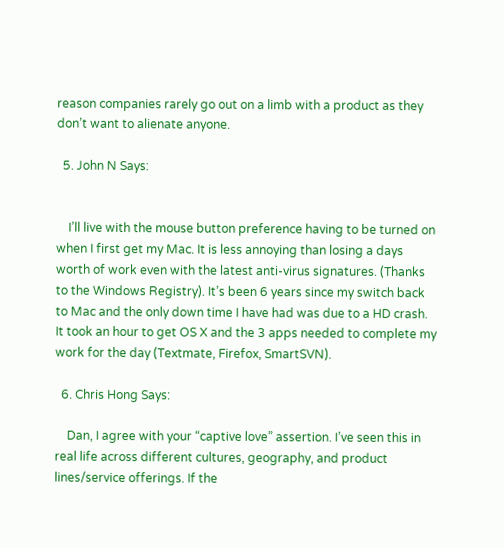reason companies rarely go out on a limb with a product as they don’t want to alienate anyone.

  5. John N Says:


    I’ll live with the mouse button preference having to be turned on when I first get my Mac. It is less annoying than losing a days worth of work even with the latest anti-virus signatures. (Thanks to the Windows Registry). It’s been 6 years since my switch back to Mac and the only down time I have had was due to a HD crash. It took an hour to get OS X and the 3 apps needed to complete my work for the day (Textmate, Firefox, SmartSVN).

  6. Chris Hong Says:

    Dan, I agree with your “captive love” assertion. I’ve seen this in real life across different cultures, geography, and product lines/service offerings. If the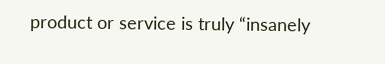product or service is truly “insanely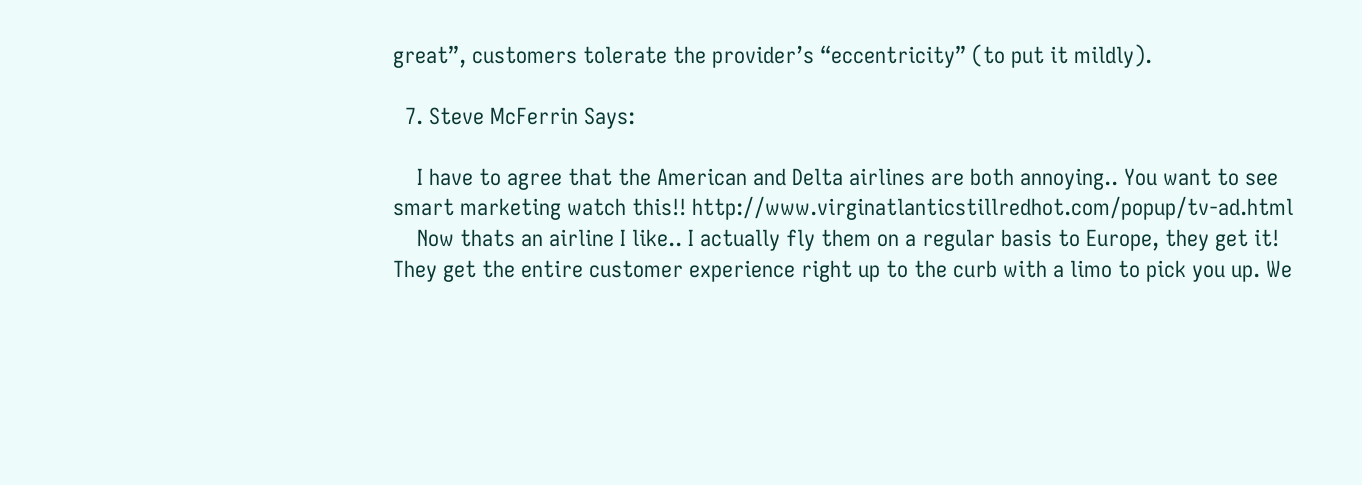great”, customers tolerate the provider’s “eccentricity” (to put it mildly).

  7. Steve McFerrin Says:

    I have to agree that the American and Delta airlines are both annoying.. You want to see smart marketing watch this!! http://www.virginatlanticstillredhot.com/popup/tv-ad.html
    Now thats an airline I like.. I actually fly them on a regular basis to Europe, they get it! They get the entire customer experience right up to the curb with a limo to pick you up. We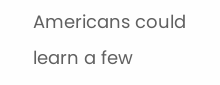Americans could learn a few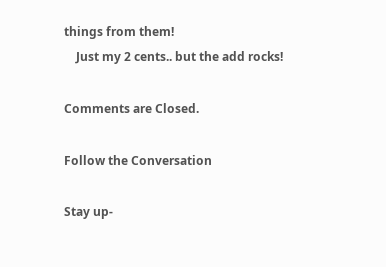things from them!
    Just my 2 cents.. but the add rocks!

Comments are Closed.

Follow the Conversation

Stay up-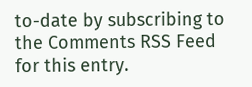to-date by subscribing to the Comments RSS Feed for this entry.